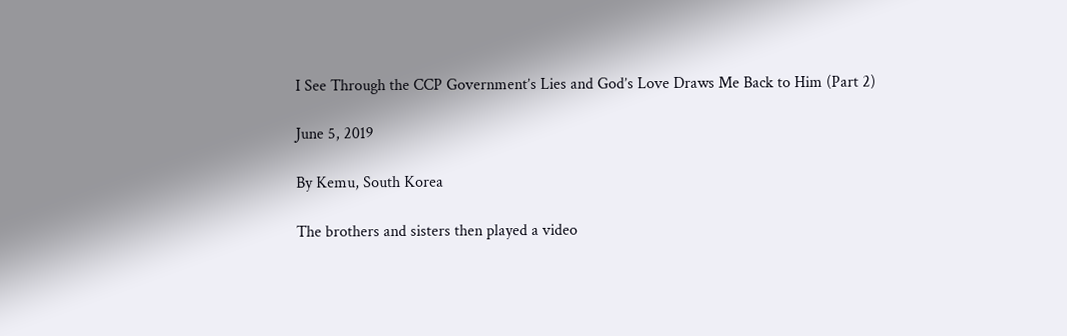I See Through the CCP Government’s Lies and God’s Love Draws Me Back to Him (Part 2)

June 5, 2019

By Kemu, South Korea

The brothers and sisters then played a video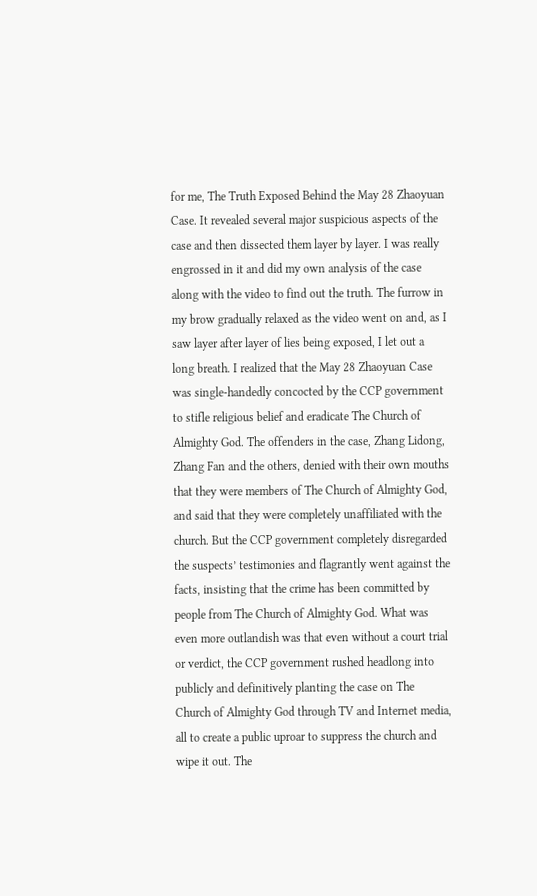for me, The Truth Exposed Behind the May 28 Zhaoyuan Case. It revealed several major suspicious aspects of the case and then dissected them layer by layer. I was really engrossed in it and did my own analysis of the case along with the video to find out the truth. The furrow in my brow gradually relaxed as the video went on and, as I saw layer after layer of lies being exposed, I let out a long breath. I realized that the May 28 Zhaoyuan Case was single-handedly concocted by the CCP government to stifle religious belief and eradicate The Church of Almighty God. The offenders in the case, Zhang Lidong, Zhang Fan and the others, denied with their own mouths that they were members of The Church of Almighty God, and said that they were completely unaffiliated with the church. But the CCP government completely disregarded the suspects’ testimonies and flagrantly went against the facts, insisting that the crime has been committed by people from The Church of Almighty God. What was even more outlandish was that even without a court trial or verdict, the CCP government rushed headlong into publicly and definitively planting the case on The Church of Almighty God through TV and Internet media, all to create a public uproar to suppress the church and wipe it out. The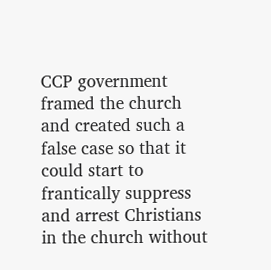CCP government framed the church and created such a false case so that it could start to frantically suppress and arrest Christians in the church without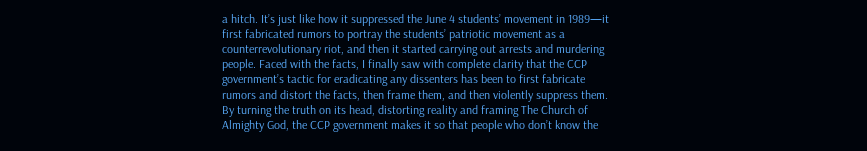a hitch. It’s just like how it suppressed the June 4 students’ movement in 1989—it first fabricated rumors to portray the students’ patriotic movement as a counterrevolutionary riot, and then it started carrying out arrests and murdering people. Faced with the facts, I finally saw with complete clarity that the CCP government’s tactic for eradicating any dissenters has been to first fabricate rumors and distort the facts, then frame them, and then violently suppress them. By turning the truth on its head, distorting reality and framing The Church of Almighty God, the CCP government makes it so that people who don’t know the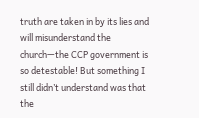truth are taken in by its lies and will misunderstand the church—the CCP government is so detestable! But something I still didn’t understand was that the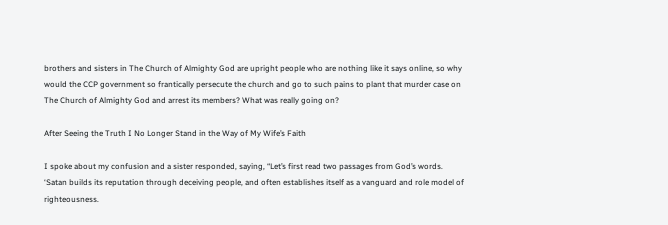brothers and sisters in The Church of Almighty God are upright people who are nothing like it says online, so why would the CCP government so frantically persecute the church and go to such pains to plant that murder case on The Church of Almighty God and arrest its members? What was really going on?

After Seeing the Truth I No Longer Stand in the Way of My Wife’s Faith

I spoke about my confusion and a sister responded, saying, “Let’s first read two passages from God’s words. ‘Satan builds its reputation through deceiving people, and often establishes itself as a vanguard and role model of righteousness.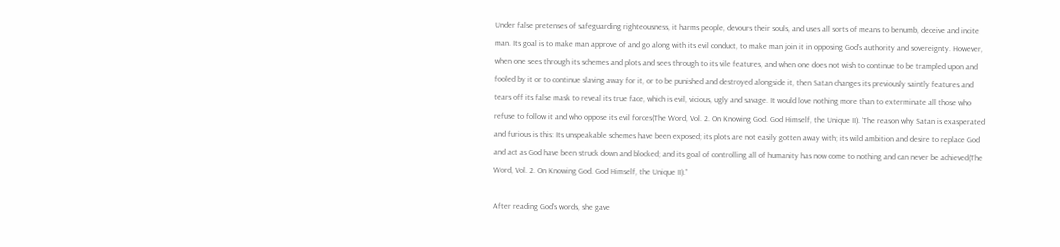Under false pretenses of safeguarding righteousness, it harms people, devours their souls, and uses all sorts of means to benumb, deceive and incite man. Its goal is to make man approve of and go along with its evil conduct, to make man join it in opposing God’s authority and sovereignty. However, when one sees through its schemes and plots and sees through to its vile features, and when one does not wish to continue to be trampled upon and fooled by it or to continue slaving away for it, or to be punished and destroyed alongside it, then Satan changes its previously saintly features and tears off its false mask to reveal its true face, which is evil, vicious, ugly and savage. It would love nothing more than to exterminate all those who refuse to follow it and who oppose its evil forces(The Word, Vol. 2. On Knowing God. God Himself, the Unique II). ‘The reason why Satan is exasperated and furious is this: Its unspeakable schemes have been exposed; its plots are not easily gotten away with; its wild ambition and desire to replace God and act as God have been struck down and blocked; and its goal of controlling all of humanity has now come to nothing and can never be achieved(The Word, Vol. 2. On Knowing God. God Himself, the Unique II).”

After reading God’s words, she gave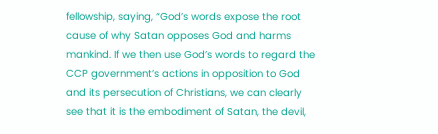fellowship, saying, “God’s words expose the root cause of why Satan opposes God and harms mankind. If we then use God’s words to regard the CCP government’s actions in opposition to God and its persecution of Christians, we can clearly see that it is the embodiment of Satan, the devil,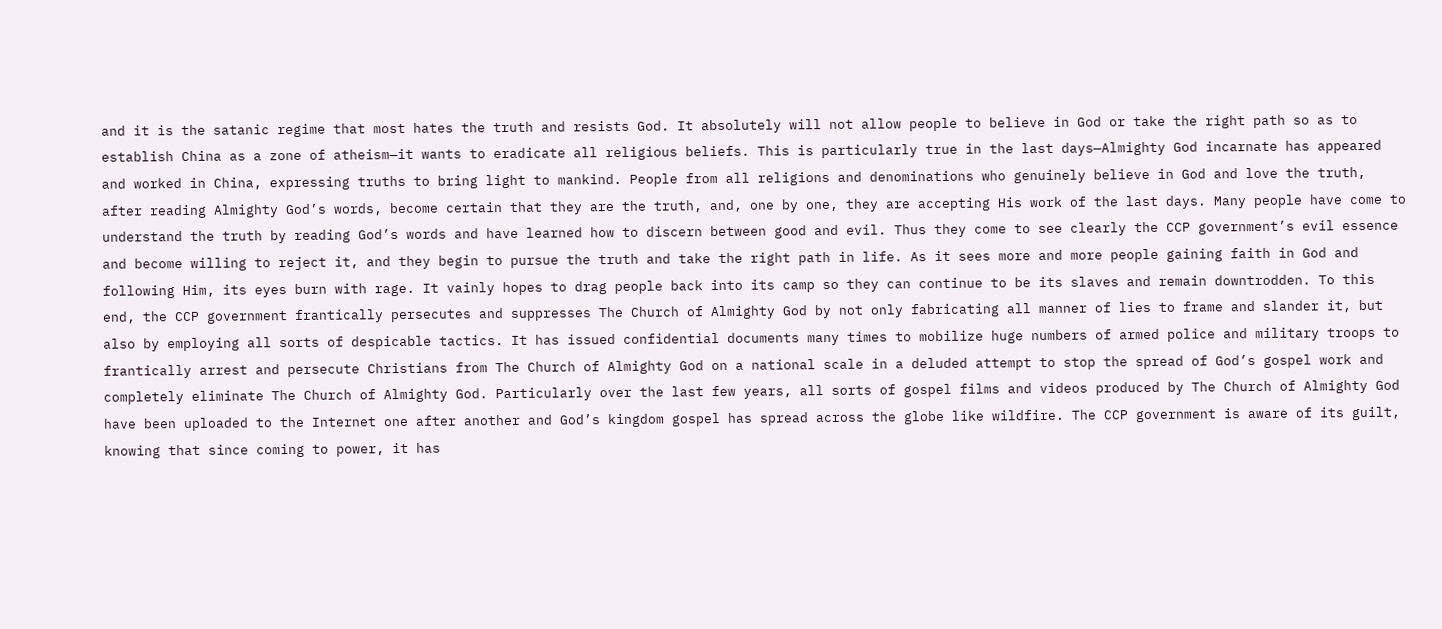and it is the satanic regime that most hates the truth and resists God. It absolutely will not allow people to believe in God or take the right path so as to establish China as a zone of atheism—it wants to eradicate all religious beliefs. This is particularly true in the last days—Almighty God incarnate has appeared and worked in China, expressing truths to bring light to mankind. People from all religions and denominations who genuinely believe in God and love the truth, after reading Almighty God’s words, become certain that they are the truth, and, one by one, they are accepting His work of the last days. Many people have come to understand the truth by reading God’s words and have learned how to discern between good and evil. Thus they come to see clearly the CCP government’s evil essence and become willing to reject it, and they begin to pursue the truth and take the right path in life. As it sees more and more people gaining faith in God and following Him, its eyes burn with rage. It vainly hopes to drag people back into its camp so they can continue to be its slaves and remain downtrodden. To this end, the CCP government frantically persecutes and suppresses The Church of Almighty God by not only fabricating all manner of lies to frame and slander it, but also by employing all sorts of despicable tactics. It has issued confidential documents many times to mobilize huge numbers of armed police and military troops to frantically arrest and persecute Christians from The Church of Almighty God on a national scale in a deluded attempt to stop the spread of God’s gospel work and completely eliminate The Church of Almighty God. Particularly over the last few years, all sorts of gospel films and videos produced by The Church of Almighty God have been uploaded to the Internet one after another and God’s kingdom gospel has spread across the globe like wildfire. The CCP government is aware of its guilt, knowing that since coming to power, it has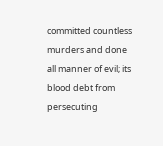committed countless murders and done all manner of evil; its blood debt from persecuting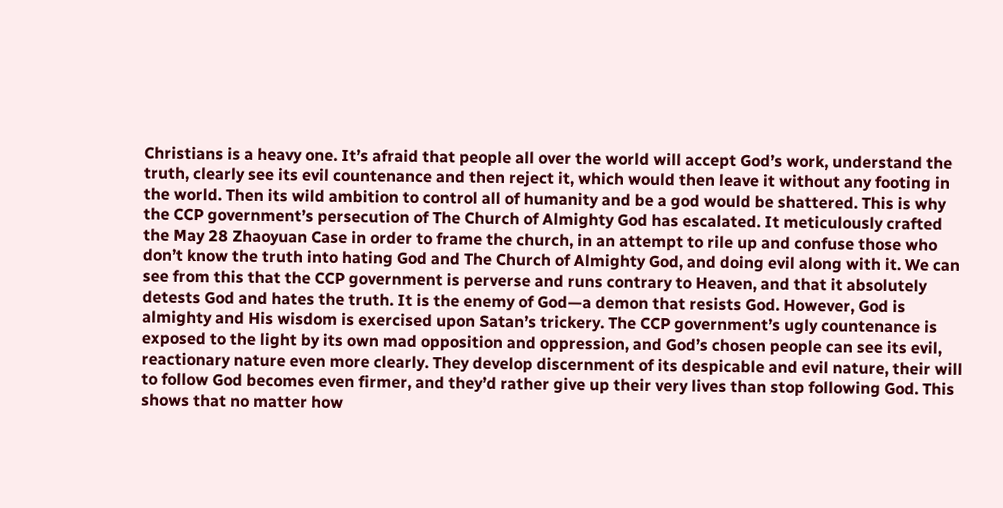Christians is a heavy one. It’s afraid that people all over the world will accept God’s work, understand the truth, clearly see its evil countenance and then reject it, which would then leave it without any footing in the world. Then its wild ambition to control all of humanity and be a god would be shattered. This is why the CCP government’s persecution of The Church of Almighty God has escalated. It meticulously crafted the May 28 Zhaoyuan Case in order to frame the church, in an attempt to rile up and confuse those who don’t know the truth into hating God and The Church of Almighty God, and doing evil along with it. We can see from this that the CCP government is perverse and runs contrary to Heaven, and that it absolutely detests God and hates the truth. It is the enemy of God—a demon that resists God. However, God is almighty and His wisdom is exercised upon Satan’s trickery. The CCP government’s ugly countenance is exposed to the light by its own mad opposition and oppression, and God’s chosen people can see its evil, reactionary nature even more clearly. They develop discernment of its despicable and evil nature, their will to follow God becomes even firmer, and they’d rather give up their very lives than stop following God. This shows that no matter how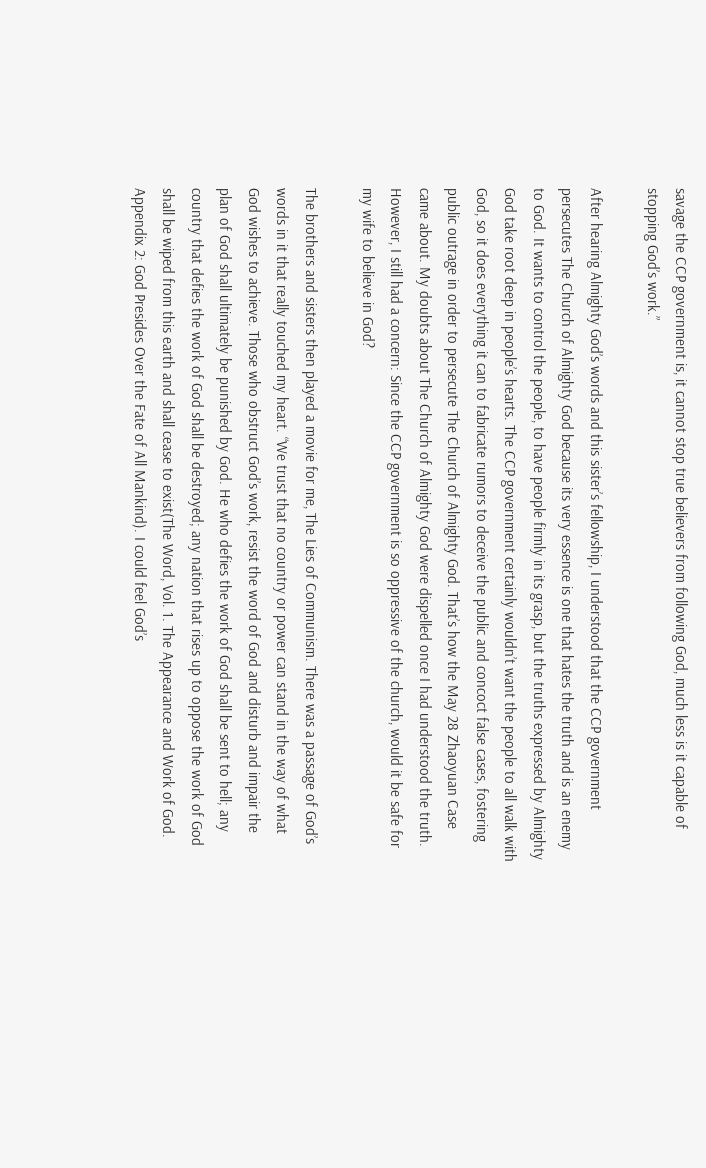savage the CCP government is, it cannot stop true believers from following God, much less is it capable of stopping God’s work.”

After hearing Almighty God’s words and this sister’s fellowship, I understood that the CCP government persecutes The Church of Almighty God because its very essence is one that hates the truth and is an enemy to God. It wants to control the people, to have people firmly in its grasp, but the truths expressed by Almighty God take root deep in people’s hearts. The CCP government certainly wouldn’t want the people to all walk with God, so it does everything it can to fabricate rumors to deceive the public and concoct false cases, fostering public outrage in order to persecute The Church of Almighty God. That’s how the May 28 Zhaoyuan Case came about. My doubts about The Church of Almighty God were dispelled once I had understood the truth. However, I still had a concern: Since the CCP government is so oppressive of the church, would it be safe for my wife to believe in God?

The brothers and sisters then played a movie for me, The Lies of Communism. There was a passage of God’s words in it that really touched my heart. “We trust that no country or power can stand in the way of what God wishes to achieve. Those who obstruct God’s work, resist the word of God and disturb and impair the plan of God shall ultimately be punished by God. He who defies the work of God shall be sent to hell; any country that defies the work of God shall be destroyed; any nation that rises up to oppose the work of God shall be wiped from this earth and shall cease to exist(The Word, Vol. 1. The Appearance and Work of God. Appendix 2: God Presides Over the Fate of All Mankind). I could feel God’s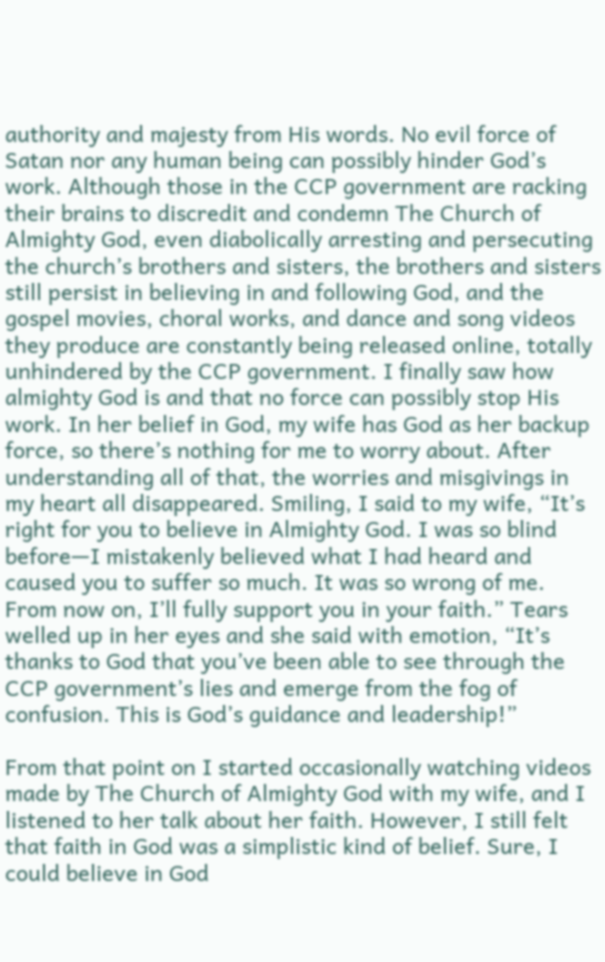authority and majesty from His words. No evil force of Satan nor any human being can possibly hinder God’s work. Although those in the CCP government are racking their brains to discredit and condemn The Church of Almighty God, even diabolically arresting and persecuting the church’s brothers and sisters, the brothers and sisters still persist in believing in and following God, and the gospel movies, choral works, and dance and song videos they produce are constantly being released online, totally unhindered by the CCP government. I finally saw how almighty God is and that no force can possibly stop His work. In her belief in God, my wife has God as her backup force, so there’s nothing for me to worry about. After understanding all of that, the worries and misgivings in my heart all disappeared. Smiling, I said to my wife, “It’s right for you to believe in Almighty God. I was so blind before—I mistakenly believed what I had heard and caused you to suffer so much. It was so wrong of me. From now on, I’ll fully support you in your faith.” Tears welled up in her eyes and she said with emotion, “It’s thanks to God that you’ve been able to see through the CCP government’s lies and emerge from the fog of confusion. This is God’s guidance and leadership!”

From that point on I started occasionally watching videos made by The Church of Almighty God with my wife, and I listened to her talk about her faith. However, I still felt that faith in God was a simplistic kind of belief. Sure, I could believe in God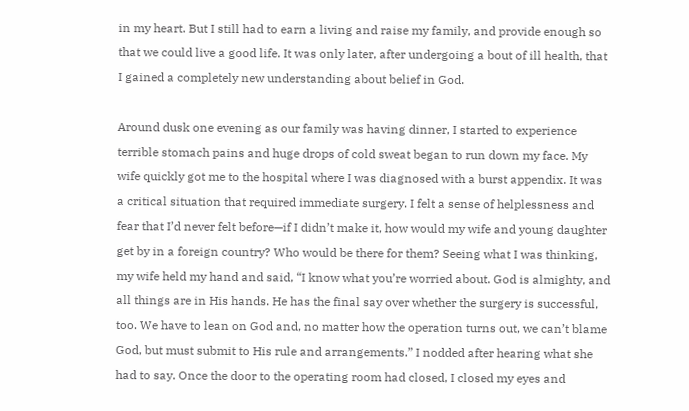in my heart. But I still had to earn a living and raise my family, and provide enough so that we could live a good life. It was only later, after undergoing a bout of ill health, that I gained a completely new understanding about belief in God.

Around dusk one evening as our family was having dinner, I started to experience terrible stomach pains and huge drops of cold sweat began to run down my face. My wife quickly got me to the hospital where I was diagnosed with a burst appendix. It was a critical situation that required immediate surgery. I felt a sense of helplessness and fear that I’d never felt before—if I didn’t make it, how would my wife and young daughter get by in a foreign country? Who would be there for them? Seeing what I was thinking, my wife held my hand and said, “I know what you’re worried about. God is almighty, and all things are in His hands. He has the final say over whether the surgery is successful, too. We have to lean on God and, no matter how the operation turns out, we can’t blame God, but must submit to His rule and arrangements.” I nodded after hearing what she had to say. Once the door to the operating room had closed, I closed my eyes and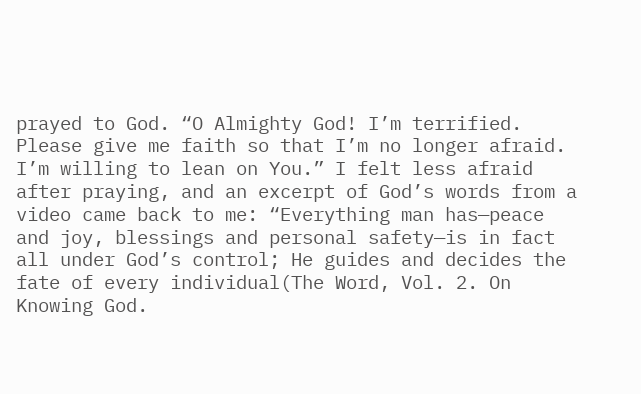prayed to God. “O Almighty God! I’m terrified. Please give me faith so that I’m no longer afraid. I’m willing to lean on You.” I felt less afraid after praying, and an excerpt of God’s words from a video came back to me: “Everything man has—peace and joy, blessings and personal safety—is in fact all under God’s control; He guides and decides the fate of every individual(The Word, Vol. 2. On Knowing God.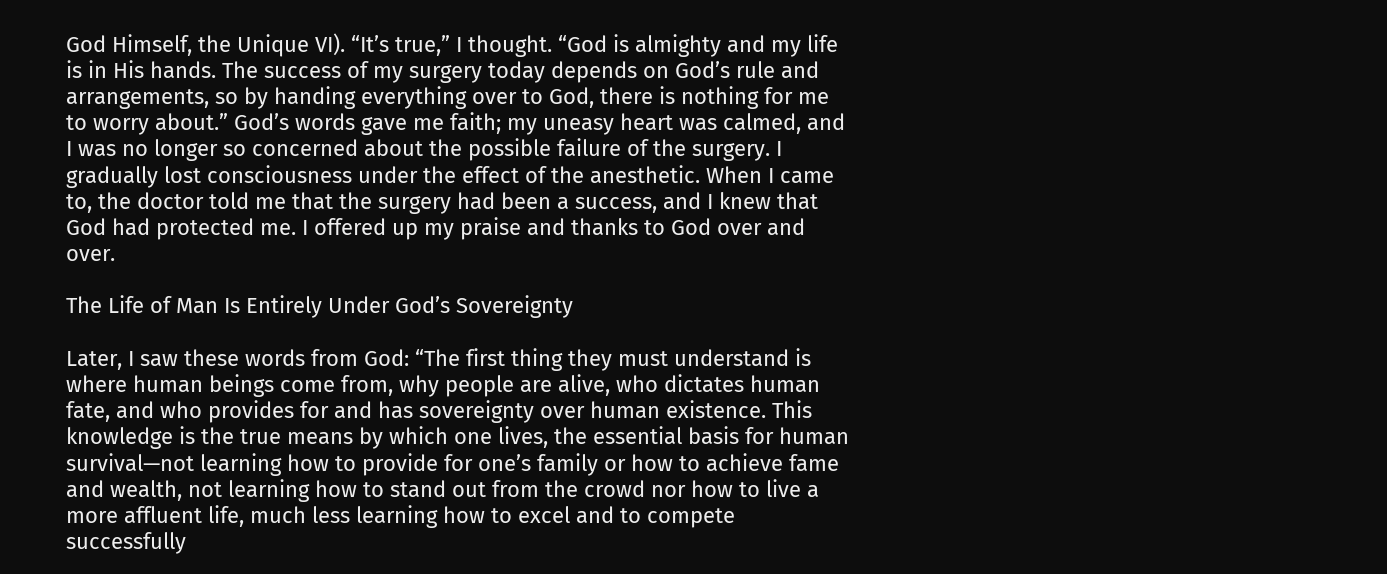God Himself, the Unique VI). “It’s true,” I thought. “God is almighty and my life is in His hands. The success of my surgery today depends on God’s rule and arrangements, so by handing everything over to God, there is nothing for me to worry about.” God’s words gave me faith; my uneasy heart was calmed, and I was no longer so concerned about the possible failure of the surgery. I gradually lost consciousness under the effect of the anesthetic. When I came to, the doctor told me that the surgery had been a success, and I knew that God had protected me. I offered up my praise and thanks to God over and over.

The Life of Man Is Entirely Under God’s Sovereignty

Later, I saw these words from God: “The first thing they must understand is where human beings come from, why people are alive, who dictates human fate, and who provides for and has sovereignty over human existence. This knowledge is the true means by which one lives, the essential basis for human survival—not learning how to provide for one’s family or how to achieve fame and wealth, not learning how to stand out from the crowd nor how to live a more affluent life, much less learning how to excel and to compete successfully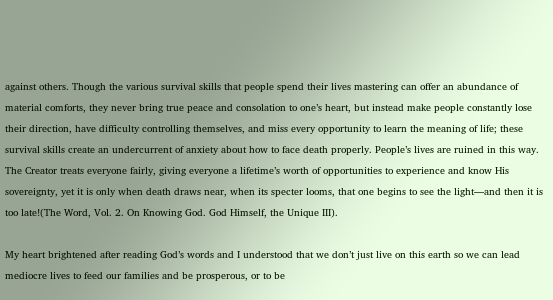against others. Though the various survival skills that people spend their lives mastering can offer an abundance of material comforts, they never bring true peace and consolation to one’s heart, but instead make people constantly lose their direction, have difficulty controlling themselves, and miss every opportunity to learn the meaning of life; these survival skills create an undercurrent of anxiety about how to face death properly. People’s lives are ruined in this way. The Creator treats everyone fairly, giving everyone a lifetime’s worth of opportunities to experience and know His sovereignty, yet it is only when death draws near, when its specter looms, that one begins to see the light—and then it is too late!(The Word, Vol. 2. On Knowing God. God Himself, the Unique III).

My heart brightened after reading God’s words and I understood that we don’t just live on this earth so we can lead mediocre lives to feed our families and be prosperous, or to be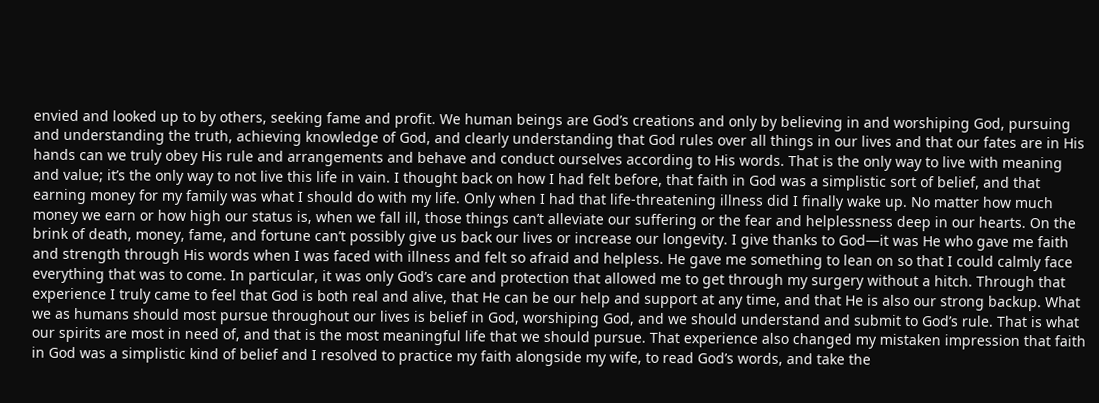envied and looked up to by others, seeking fame and profit. We human beings are God’s creations and only by believing in and worshiping God, pursuing and understanding the truth, achieving knowledge of God, and clearly understanding that God rules over all things in our lives and that our fates are in His hands can we truly obey His rule and arrangements and behave and conduct ourselves according to His words. That is the only way to live with meaning and value; it’s the only way to not live this life in vain. I thought back on how I had felt before, that faith in God was a simplistic sort of belief, and that earning money for my family was what I should do with my life. Only when I had that life-threatening illness did I finally wake up. No matter how much money we earn or how high our status is, when we fall ill, those things can’t alleviate our suffering or the fear and helplessness deep in our hearts. On the brink of death, money, fame, and fortune can’t possibly give us back our lives or increase our longevity. I give thanks to God—it was He who gave me faith and strength through His words when I was faced with illness and felt so afraid and helpless. He gave me something to lean on so that I could calmly face everything that was to come. In particular, it was only God’s care and protection that allowed me to get through my surgery without a hitch. Through that experience I truly came to feel that God is both real and alive, that He can be our help and support at any time, and that He is also our strong backup. What we as humans should most pursue throughout our lives is belief in God, worshiping God, and we should understand and submit to God’s rule. That is what our spirits are most in need of, and that is the most meaningful life that we should pursue. That experience also changed my mistaken impression that faith in God was a simplistic kind of belief and I resolved to practice my faith alongside my wife, to read God’s words, and take the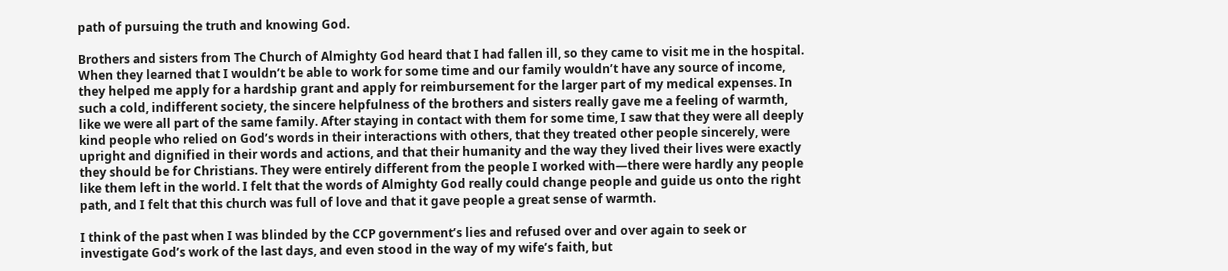path of pursuing the truth and knowing God.

Brothers and sisters from The Church of Almighty God heard that I had fallen ill, so they came to visit me in the hospital. When they learned that I wouldn’t be able to work for some time and our family wouldn’t have any source of income, they helped me apply for a hardship grant and apply for reimbursement for the larger part of my medical expenses. In such a cold, indifferent society, the sincere helpfulness of the brothers and sisters really gave me a feeling of warmth, like we were all part of the same family. After staying in contact with them for some time, I saw that they were all deeply kind people who relied on God’s words in their interactions with others, that they treated other people sincerely, were upright and dignified in their words and actions, and that their humanity and the way they lived their lives were exactly they should be for Christians. They were entirely different from the people I worked with—there were hardly any people like them left in the world. I felt that the words of Almighty God really could change people and guide us onto the right path, and I felt that this church was full of love and that it gave people a great sense of warmth.

I think of the past when I was blinded by the CCP government’s lies and refused over and over again to seek or investigate God’s work of the last days, and even stood in the way of my wife’s faith, but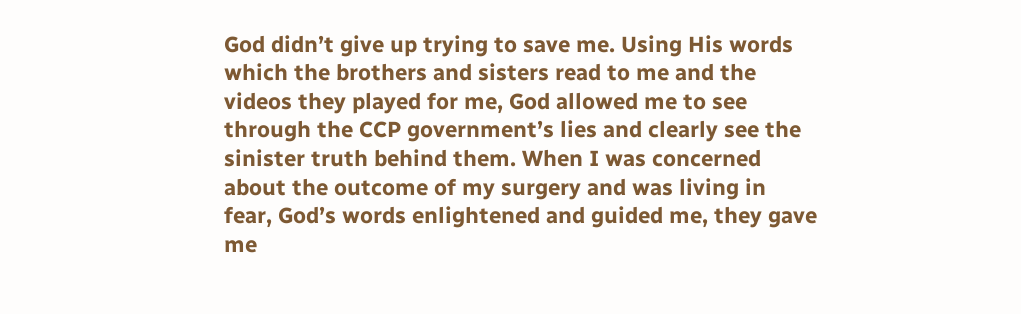God didn’t give up trying to save me. Using His words which the brothers and sisters read to me and the videos they played for me, God allowed me to see through the CCP government’s lies and clearly see the sinister truth behind them. When I was concerned about the outcome of my surgery and was living in fear, God’s words enlightened and guided me, they gave me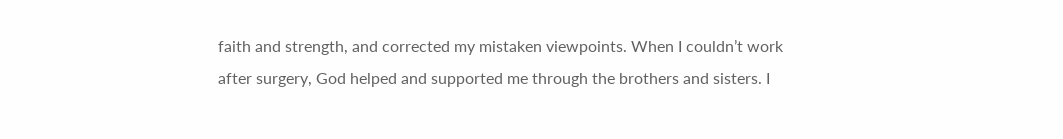faith and strength, and corrected my mistaken viewpoints. When I couldn’t work after surgery, God helped and supported me through the brothers and sisters. I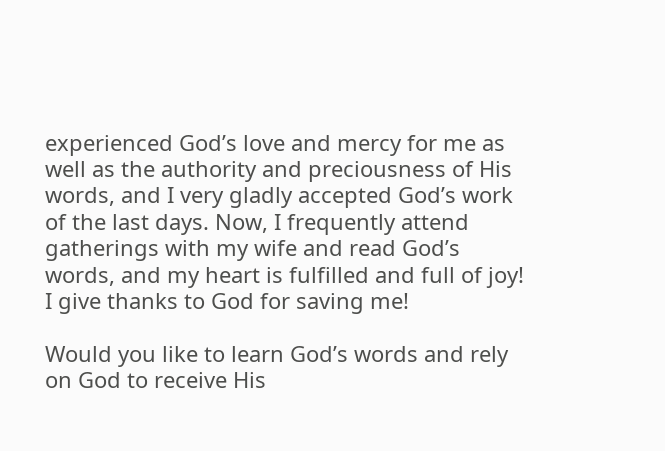experienced God’s love and mercy for me as well as the authority and preciousness of His words, and I very gladly accepted God’s work of the last days. Now, I frequently attend gatherings with my wife and read God’s words, and my heart is fulfilled and full of joy! I give thanks to God for saving me!

Would you like to learn God’s words and rely on God to receive His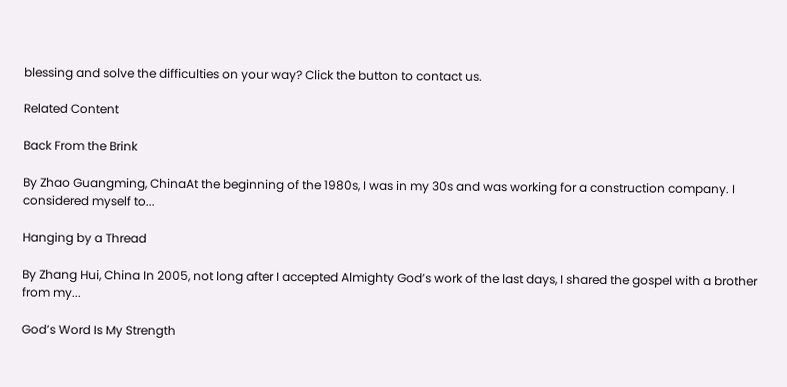blessing and solve the difficulties on your way? Click the button to contact us.

Related Content

Back From the Brink

By Zhao Guangming, ChinaAt the beginning of the 1980s, I was in my 30s and was working for a construction company. I considered myself to...

Hanging by a Thread

By Zhang Hui, China In 2005, not long after I accepted Almighty God’s work of the last days, I shared the gospel with a brother from my...

God’s Word Is My Strength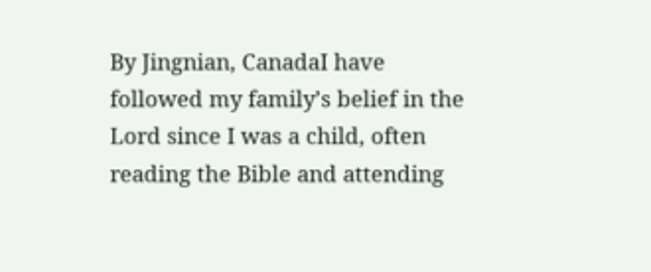By Jingnian, CanadaI have followed my family’s belief in the Lord since I was a child, often reading the Bible and attending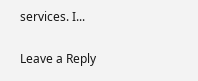services. I...

Leave a Reply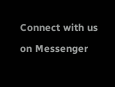Connect with us on Messenger